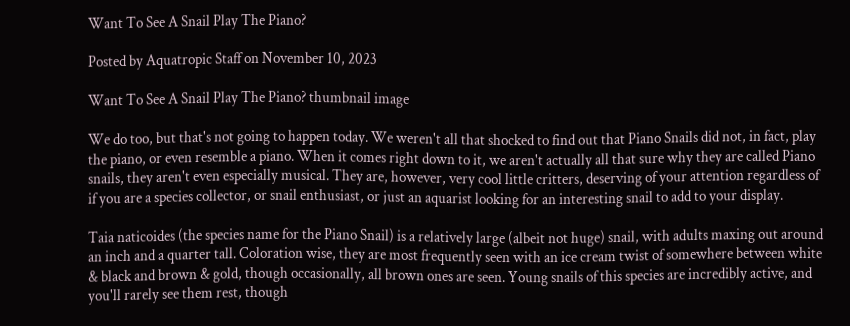Want To See A Snail Play The Piano?

Posted by Aquatropic Staff on November 10, 2023

Want To See A Snail Play The Piano? thumbnail image

We do too, but that's not going to happen today. We weren't all that shocked to find out that Piano Snails did not, in fact, play the piano, or even resemble a piano. When it comes right down to it, we aren't actually all that sure why they are called Piano snails, they aren't even especially musical. They are, however, very cool little critters, deserving of your attention regardless of if you are a species collector, or snail enthusiast, or just an aquarist looking for an interesting snail to add to your display.

Taia naticoides (the species name for the Piano Snail) is a relatively large (albeit not huge) snail, with adults maxing out around an inch and a quarter tall. Coloration wise, they are most frequently seen with an ice cream twist of somewhere between white & black and brown & gold, though occasionally, all brown ones are seen. Young snails of this species are incredibly active, and you'll rarely see them rest, though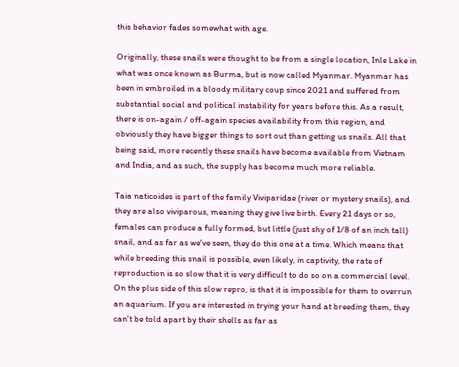this behavior fades somewhat with age.

Originally, these snails were thought to be from a single location, Inle Lake in what was once known as Burma, but is now called Myanmar. Myanmar has been in embroiled in a bloody military coup since 2021 and suffered from substantial social and political instability for years before this. As a result, there is on-again / off-again species availability from this region, and obviously they have bigger things to sort out than getting us snails. All that being said, more recently these snails have become available from Vietnam and India, and as such, the supply has become much more reliable.

Taia naticoides is part of the family Viviparidae (river or mystery snails), and they are also viviparous, meaning they give live birth. Every 21 days or so, females can produce a fully formed, but little (just shy of 1/8 of an inch tall) snail, and as far as we've seen, they do this one at a time. Which means that while breeding this snail is possible, even likely, in captivity, the rate of reproduction is so slow that it is very difficult to do so on a commercial level. On the plus side of this slow repro, is that it is impossible for them to overrun an aquarium. If you are interested in trying your hand at breeding them, they can't be told apart by their shells as far as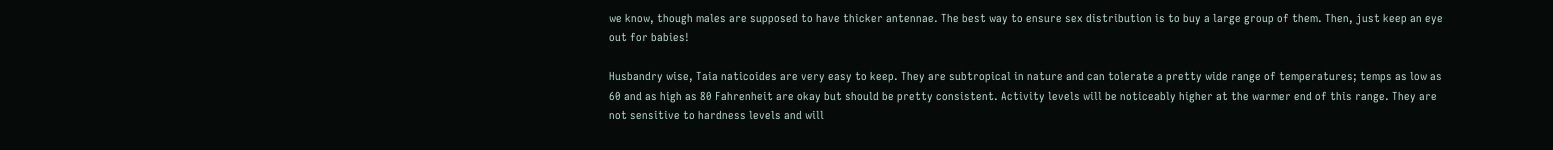we know, though males are supposed to have thicker antennae. The best way to ensure sex distribution is to buy a large group of them. Then, just keep an eye out for babies!

Husbandry wise, Taia naticoides are very easy to keep. They are subtropical in nature and can tolerate a pretty wide range of temperatures; temps as low as 60 and as high as 80 Fahrenheit are okay but should be pretty consistent. Activity levels will be noticeably higher at the warmer end of this range. They are not sensitive to hardness levels and will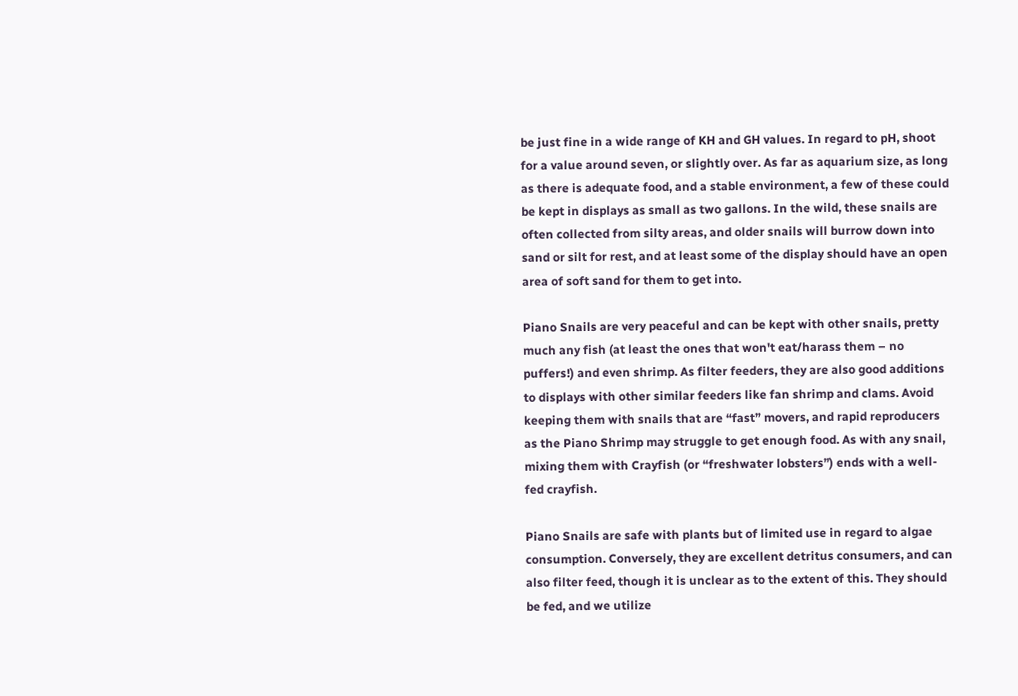be just fine in a wide range of KH and GH values. In regard to pH, shoot for a value around seven, or slightly over. As far as aquarium size, as long as there is adequate food, and a stable environment, a few of these could be kept in displays as small as two gallons. In the wild, these snails are often collected from silty areas, and older snails will burrow down into sand or silt for rest, and at least some of the display should have an open area of soft sand for them to get into.

Piano Snails are very peaceful and can be kept with other snails, pretty much any fish (at least the ones that won't eat/harass them – no puffers!) and even shrimp. As filter feeders, they are also good additions to displays with other similar feeders like fan shrimp and clams. Avoid keeping them with snails that are “fast” movers, and rapid reproducers as the Piano Shrimp may struggle to get enough food. As with any snail, mixing them with Crayfish (or “freshwater lobsters”) ends with a well-fed crayfish.

Piano Snails are safe with plants but of limited use in regard to algae consumption. Conversely, they are excellent detritus consumers, and can also filter feed, though it is unclear as to the extent of this. They should be fed, and we utilize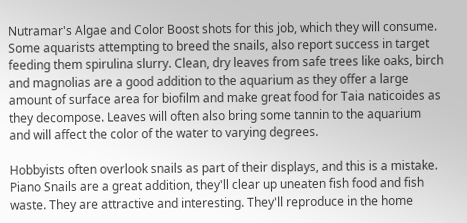Nutramar's Algae and Color Boost shots for this job, which they will consume. Some aquarists attempting to breed the snails, also report success in target feeding them spirulina slurry. Clean, dry leaves from safe trees like oaks, birch and magnolias are a good addition to the aquarium as they offer a large amount of surface area for biofilm and make great food for Taia naticoides as they decompose. Leaves will often also bring some tannin to the aquarium and will affect the color of the water to varying degrees.

Hobbyists often overlook snails as part of their displays, and this is a mistake. Piano Snails are a great addition, they'll clear up uneaten fish food and fish waste. They are attractive and interesting. They'll reproduce in the home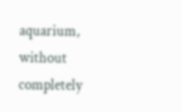aquarium, without completely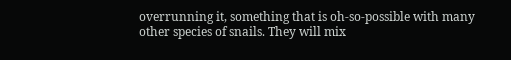overrunning it, something that is oh-so-possible with many other species of snails. They will mix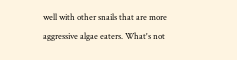well with other snails that are more aggressive algae eaters. What's not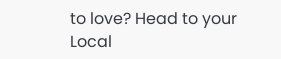to love? Head to your Local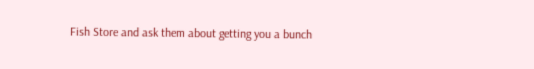Fish Store and ask them about getting you a bunch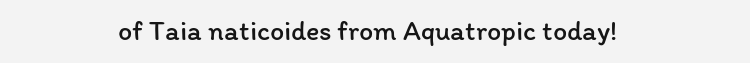of Taia naticoides from Aquatropic today!